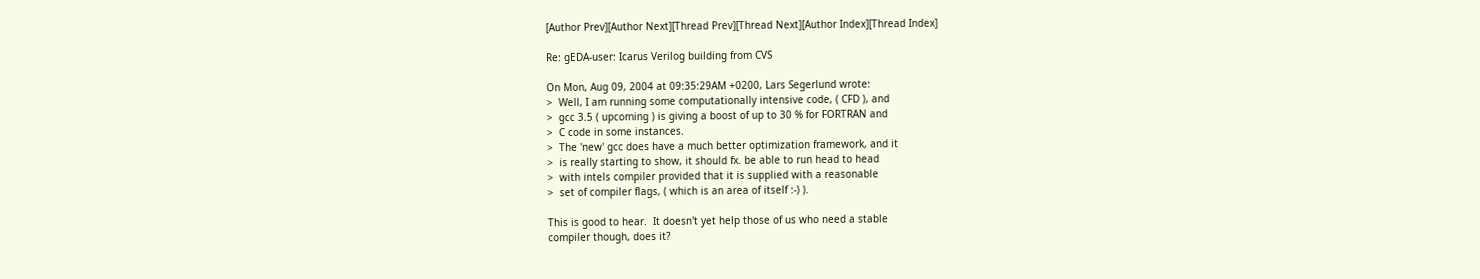[Author Prev][Author Next][Thread Prev][Thread Next][Author Index][Thread Index]

Re: gEDA-user: Icarus Verilog building from CVS

On Mon, Aug 09, 2004 at 09:35:29AM +0200, Lars Segerlund wrote:
>  Well, I am running some computationally intensive code, ( CFD ), and
>  gcc 3.5 ( upcoming ) is giving a boost of up to 30 % for FORTRAN and
>  C code in some instances.
>  The 'new' gcc does have a much better optimization framework, and it
>  is really starting to show, it should fx. be able to run head to head
>  with intels compiler provided that it is supplied with a reasonable
>  set of compiler flags, ( which is an area of itself :-) ).

This is good to hear.  It doesn't yet help those of us who need a stable
compiler though, does it?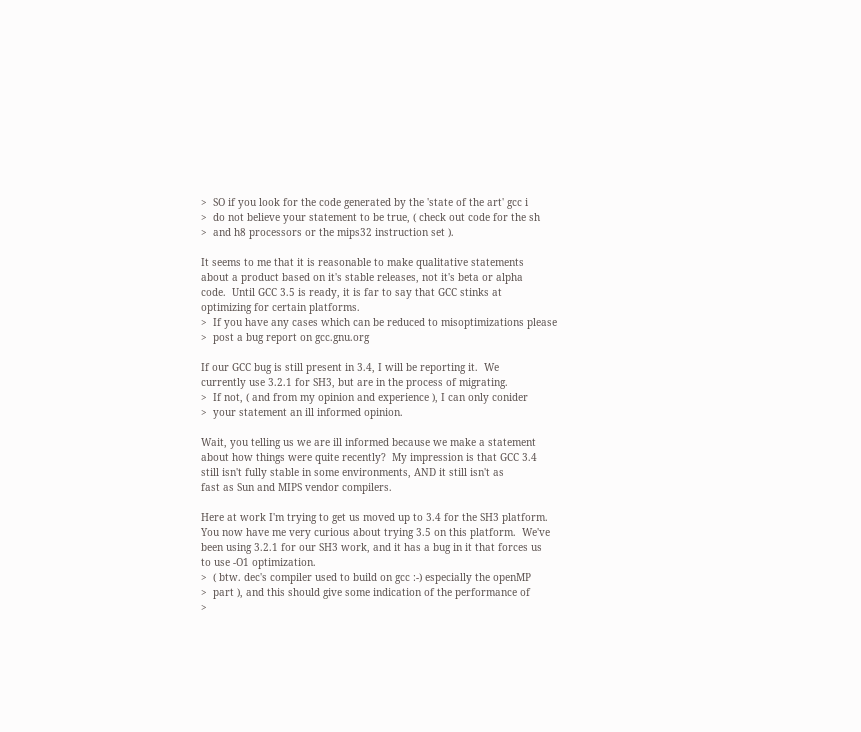>  SO if you look for the code generated by the 'state of the art' gcc i
>  do not believe your statement to be true, ( check out code for the sh
>  and h8 processors or the mips32 instruction set ).

It seems to me that it is reasonable to make qualitative statements
about a product based on it's stable releases, not it's beta or alpha
code.  Until GCC 3.5 is ready, it is far to say that GCC stinks at
optimizing for certain platforms.
>  If you have any cases which can be reduced to misoptimizations please
>  post a bug report on gcc.gnu.org

If our GCC bug is still present in 3.4, I will be reporting it.  We
currently use 3.2.1 for SH3, but are in the process of migrating.
>  If not, ( and from my opinion and experience ), I can only conider
>  your statement an ill informed opinion.

Wait, you telling us we are ill informed because we make a statement
about how things were quite recently?  My impression is that GCC 3.4
still isn't fully stable in some environments, AND it still isn't as
fast as Sun and MIPS vendor compilers.

Here at work I'm trying to get us moved up to 3.4 for the SH3 platform.
You now have me very curious about trying 3.5 on this platform.  We've
been using 3.2.1 for our SH3 work, and it has a bug in it that forces us
to use -O1 optimization.
>  ( btw. dec's compiler used to build on gcc :-) especially the openMP
>  part ), and this should give some indication of the performance of
>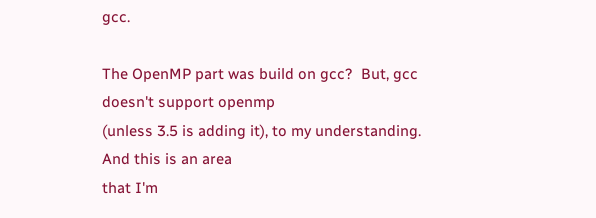gcc.

The OpenMP part was build on gcc?  But, gcc doesn't support openmp
(unless 3.5 is adding it), to my understanding.  And this is an area
that I'm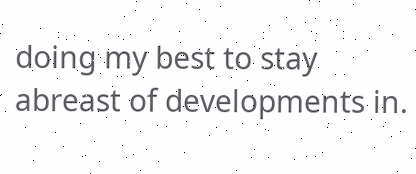doing my best to stay abreast of developments in.